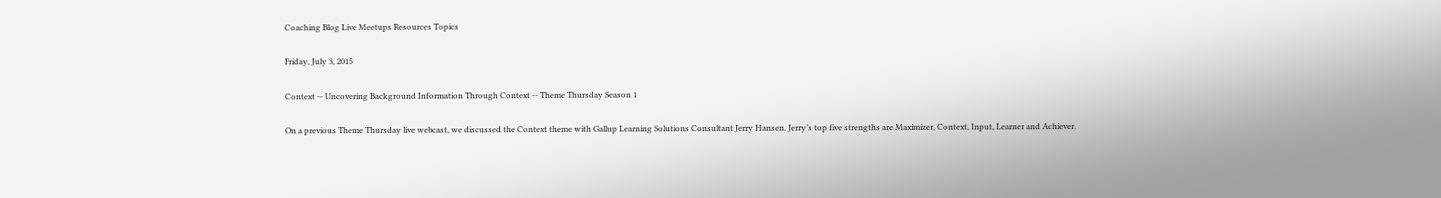Coaching Blog Live Meetups Resources Topics

Friday, July 3, 2015

Context -- Uncovering Background Information Through Context -- Theme Thursday Season 1

On a previous Theme Thursday live webcast, we discussed the Context theme with Gallup Learning Solutions Consultant Jerry Hansen. Jerry’s top five strengths are Maximizer, Context, Input, Learner and Achiever.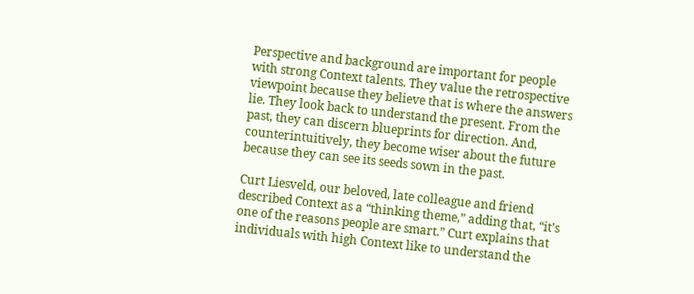Perspective and background are important for people with strong Context talents. They value the retrospective viewpoint because they believe that is where the answers lie. They look back to understand the present. From the past, they can discern blueprints for direction. And, counterintuitively, they become wiser about the future because they can see its seeds sown in the past.

Curt Liesveld, our beloved, late colleague and friend described Context as a “thinking theme,” adding that, “it’s one of the reasons people are smart.” Curt explains that individuals with high Context like to understand the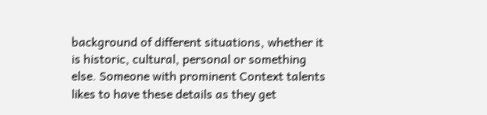background of different situations, whether it is historic, cultural, personal or something else. Someone with prominent Context talents likes to have these details as they get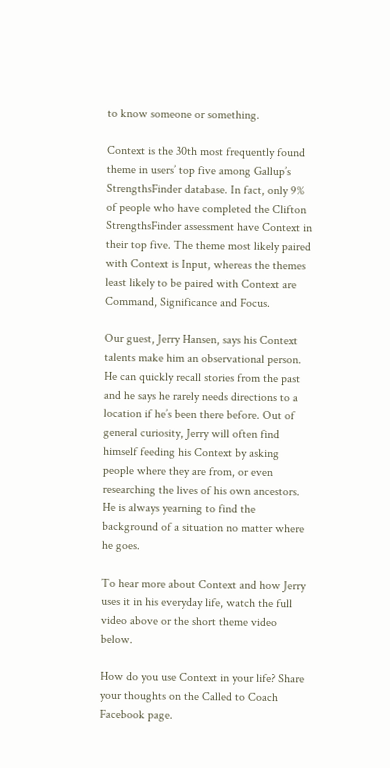to know someone or something.

Context is the 30th most frequently found theme in users’ top five among Gallup’s StrengthsFinder database. In fact, only 9% of people who have completed the Clifton StrengthsFinder assessment have Context in their top five. The theme most likely paired with Context is Input, whereas the themes least likely to be paired with Context are Command, Significance and Focus.

Our guest, Jerry Hansen, says his Context talents make him an observational person. He can quickly recall stories from the past and he says he rarely needs directions to a location if he’s been there before. Out of general curiosity, Jerry will often find himself feeding his Context by asking people where they are from, or even researching the lives of his own ancestors. He is always yearning to find the background of a situation no matter where he goes.

To hear more about Context and how Jerry uses it in his everyday life, watch the full video above or the short theme video below.

How do you use Context in your life? Share your thoughts on the Called to Coach Facebook page.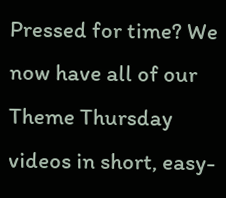Pressed for time? We now have all of our Theme Thursday videos in short, easy-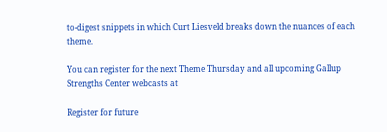to-digest snippets in which Curt Liesveld breaks down the nuances of each theme.

You can register for the next Theme Thursday and all upcoming Gallup Strengths Center webcasts at

Register for future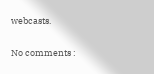webcasts.

No comments :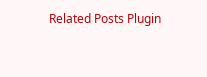Related Posts Plugin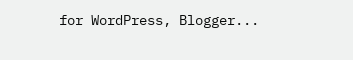for WordPress, Blogger...